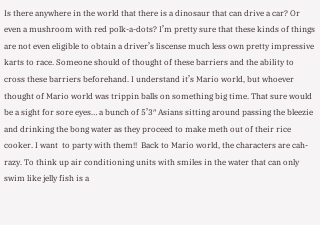Is there anywhere in the world that there is a dinosaur that can drive a car? Or even a mushroom with red polk-a-dots? I’m pretty sure that these kinds of things are not even eligible to obtain a driver’s liscense much less own pretty impressive karts to race. Someone should of thought of these barriers and the ability to cross these barriers beforehand. I understand it’s Mario world, but whoever thought of Mario world was trippin balls on something big time. That sure would be a sight for sore eyes… a bunch of 5’3″ Asians sitting around passing the bleezie and drinking the bong water as they proceed to make meth out of their rice cooker. I want  to party with them!!  Back to Mario world, the characters are cah-razy. To think up air conditioning units with smiles in the water that can only swim like jelly fish is a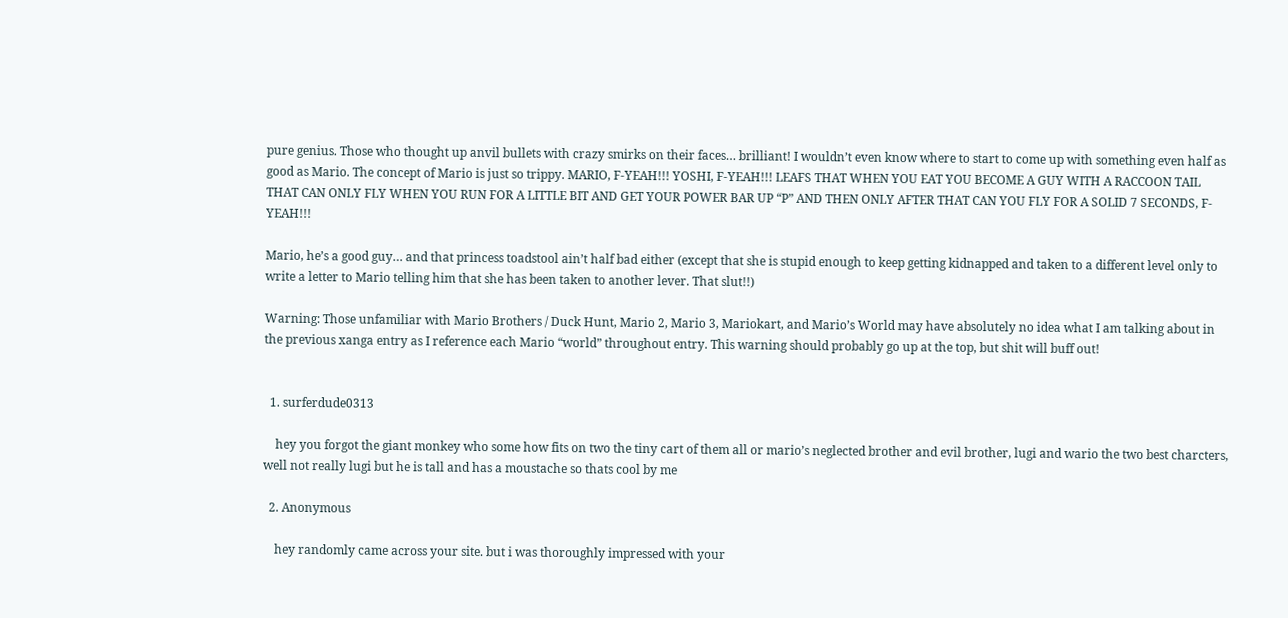pure genius. Those who thought up anvil bullets with crazy smirks on their faces… brilliant! I wouldn’t even know where to start to come up with something even half as good as Mario. The concept of Mario is just so trippy. MARIO, F-YEAH!!! YOSHI, F-YEAH!!! LEAFS THAT WHEN YOU EAT YOU BECOME A GUY WITH A RACCOON TAIL THAT CAN ONLY FLY WHEN YOU RUN FOR A LITTLE BIT AND GET YOUR POWER BAR UP “P” AND THEN ONLY AFTER THAT CAN YOU FLY FOR A SOLID 7 SECONDS, F-YEAH!!!

Mario, he’s a good guy… and that princess toadstool ain’t half bad either (except that she is stupid enough to keep getting kidnapped and taken to a different level only to write a letter to Mario telling him that she has been taken to another lever. That slut!!)

Warning: Those unfamiliar with Mario Brothers / Duck Hunt, Mario 2, Mario 3, Mariokart, and Mario’s World may have absolutely no idea what I am talking about in the previous xanga entry as I reference each Mario “world” throughout entry. This warning should probably go up at the top, but shit will buff out!


  1. surferdude0313

    hey you forgot the giant monkey who some how fits on two the tiny cart of them all or mario’s neglected brother and evil brother, lugi and wario the two best charcters, well not really lugi but he is tall and has a moustache so thats cool by me

  2. Anonymous

    hey randomly came across your site. but i was thoroughly impressed with your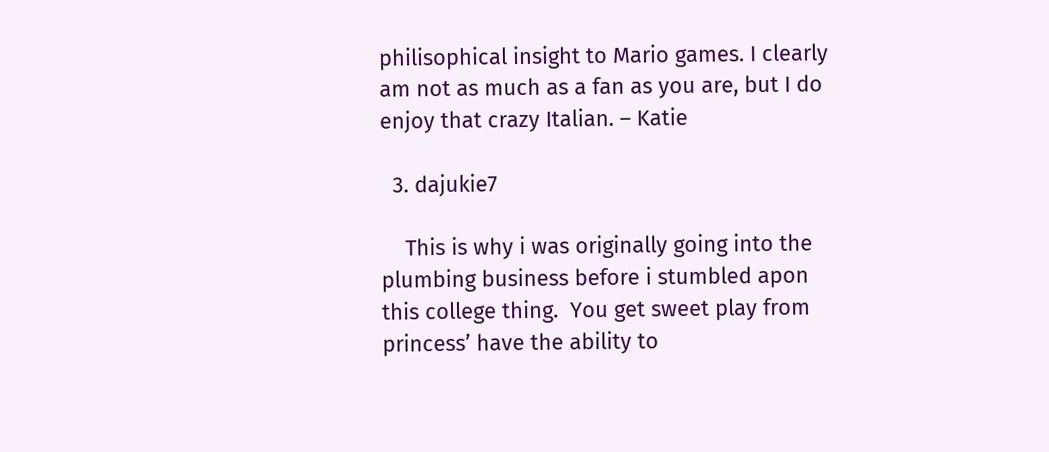philisophical insight to Mario games. I clearly am not as much as a fan as you are, but I do enjoy that crazy Italian. – Katie

  3. dajukie7

    This is why i was originally going into the plumbing business before i stumbled apon this college thing.  You get sweet play from princess’ have the ability to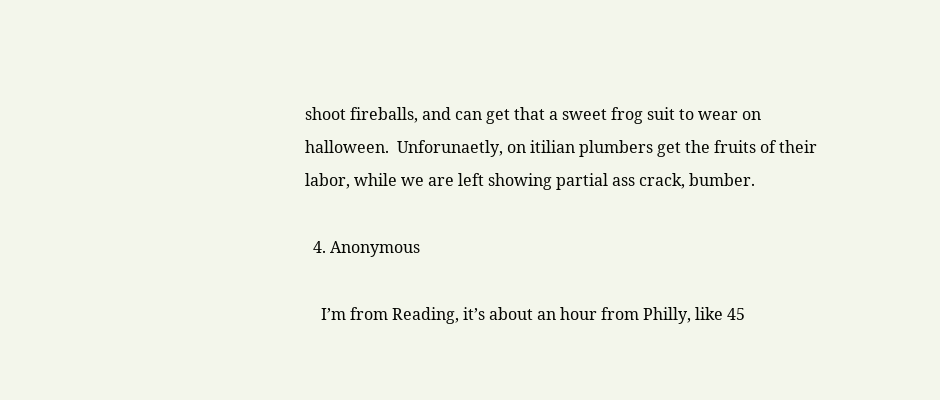shoot fireballs, and can get that a sweet frog suit to wear on halloween.  Unforunaetly, on itilian plumbers get the fruits of their labor, while we are left showing partial ass crack, bumber.

  4. Anonymous

    I’m from Reading, it’s about an hour from Philly, like 45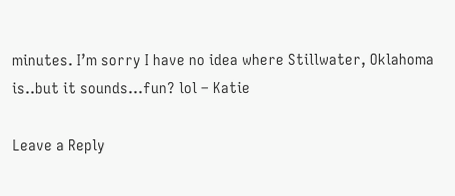minutes. I’m sorry I have no idea where Stillwater, Oklahoma is..but it sounds…fun? lol – Katie

Leave a Reply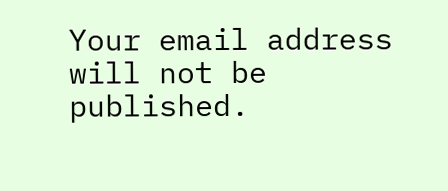Your email address will not be published.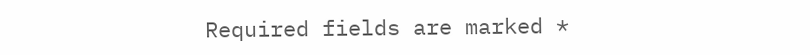Required fields are marked *